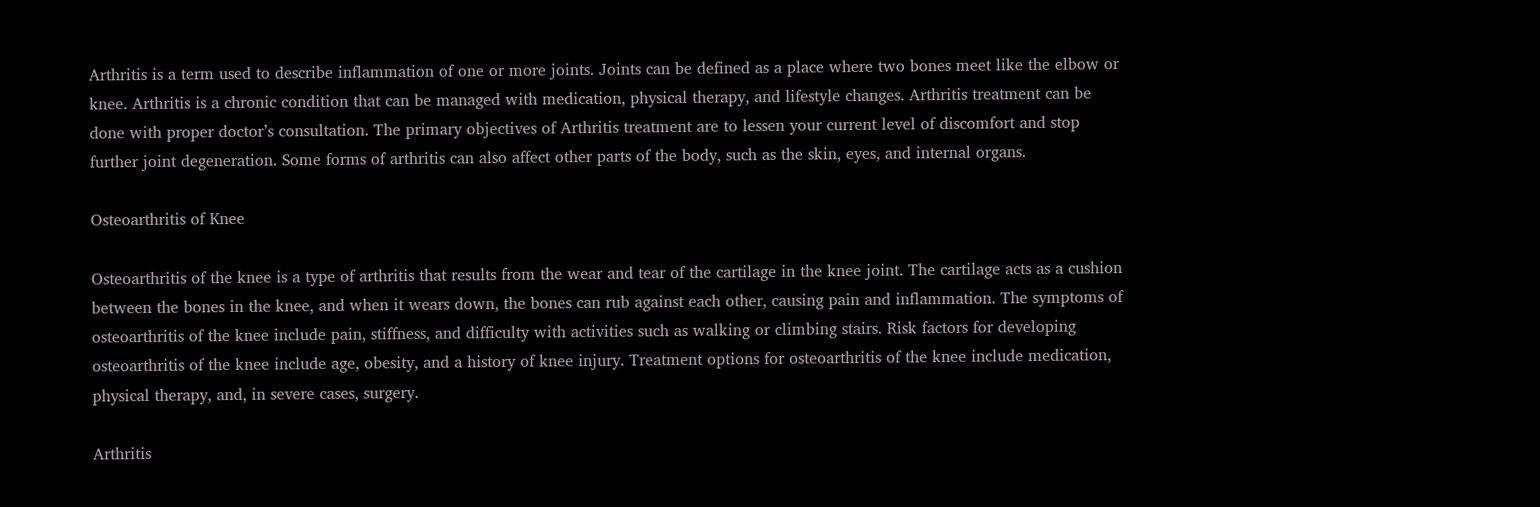Arthritis is a term used to describe inflammation of one or more joints. Joints can be defined as a place where two bones meet like the elbow or knee. Arthritis is a chronic condition that can be managed with medication, physical therapy, and lifestyle changes. Arthritis treatment can be done with proper doctor’s consultation. The primary objectives of Arthritis treatment are to lessen your current level of discomfort and stop further joint degeneration. Some forms of arthritis can also affect other parts of the body, such as the skin, eyes, and internal organs.

Osteoarthritis of Knee

Osteoarthritis of the knee is a type of arthritis that results from the wear and tear of the cartilage in the knee joint. The cartilage acts as a cushion between the bones in the knee, and when it wears down, the bones can rub against each other, causing pain and inflammation. The symptoms of osteoarthritis of the knee include pain, stiffness, and difficulty with activities such as walking or climbing stairs. Risk factors for developing osteoarthritis of the knee include age, obesity, and a history of knee injury. Treatment options for osteoarthritis of the knee include medication, physical therapy, and, in severe cases, surgery.

Arthritis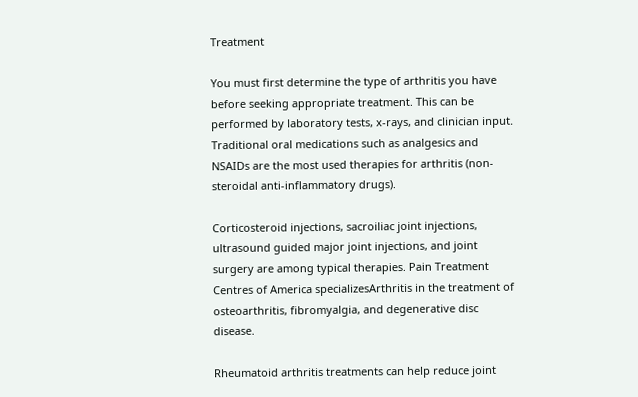Treatment

You must first determine the type of arthritis you have before seeking appropriate treatment. This can be performed by laboratory tests, x-rays, and clinician input. Traditional oral medications such as analgesics and NSAIDs are the most used therapies for arthritis (non-steroidal anti-inflammatory drugs).

Corticosteroid injections, sacroiliac joint injections, ultrasound guided major joint injections, and joint surgery are among typical therapies. Pain Treatment Centres of America specializesArthritis in the treatment of osteoarthritis, fibromyalgia, and degenerative disc disease.

Rheumatoid arthritis treatments can help reduce joint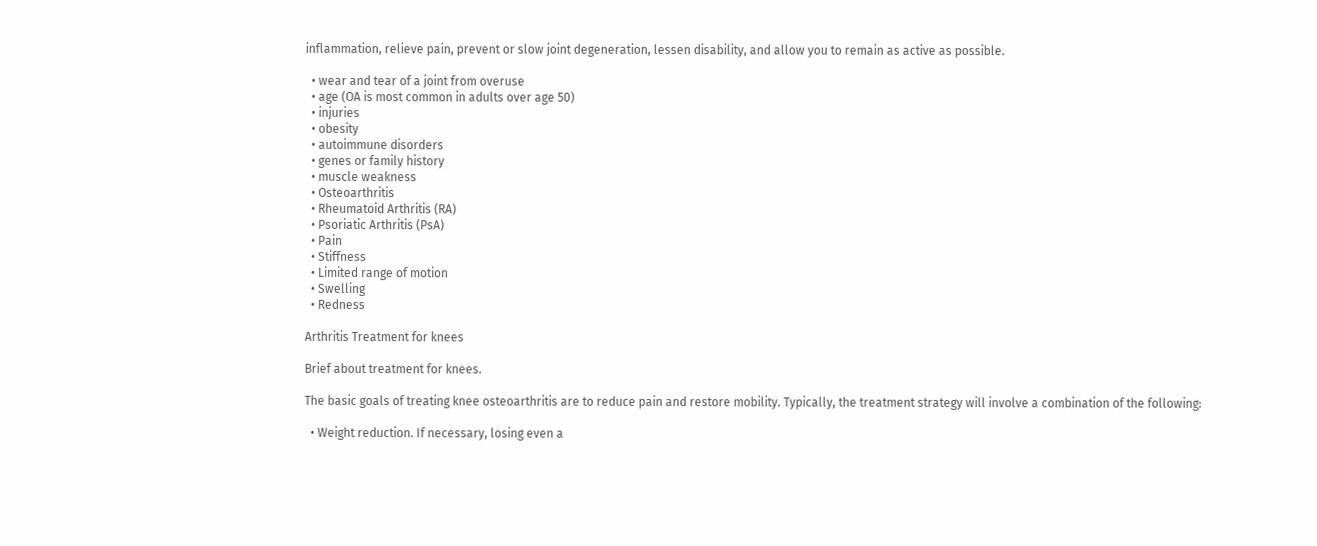inflammation, relieve pain, prevent or slow joint degeneration, lessen disability, and allow you to remain as active as possible.

  • wear and tear of a joint from overuse
  • age (OA is most common in adults over age 50)
  • injuries
  • obesity
  • autoimmune disorders
  • genes or family history
  • muscle weakness
  • Osteoarthritis
  • Rheumatoid Arthritis (RA)
  • Psoriatic Arthritis (PsA)
  • Pain
  • Stiffness
  • Limited range of motion
  • Swelling
  • Redness

Arthritis Treatment for knees

Brief about treatment for knees.

The basic goals of treating knee osteoarthritis are to reduce pain and restore mobility. Typically, the treatment strategy will involve a combination of the following:

  • Weight reduction. If necessary, losing even a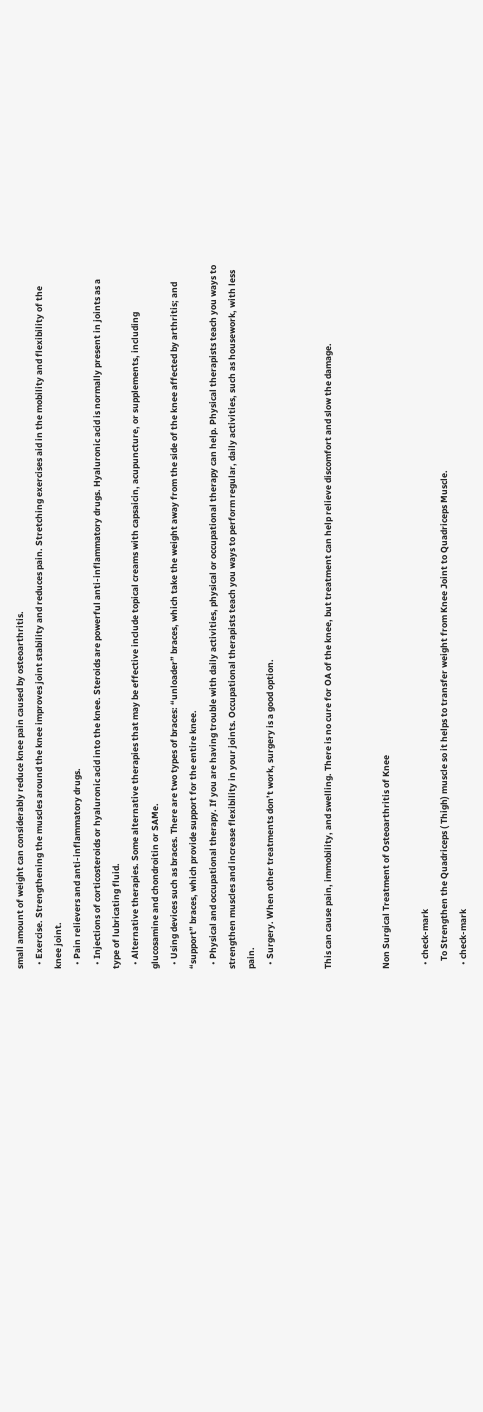small amount of weight can considerably reduce knee pain caused by osteoarthritis.
  • Exercise. Strengthening the muscles around the knee improves joint stability and reduces pain. Stretching exercises aid in the mobility and flexibility of the knee joint.
  • Pain relievers and anti-inflammatory drugs.
  • Injections of corticosteroids or hyaluronic acid into the knee. Steroids are powerful anti-inflammatory drugs. Hyaluronic acid is normally present in joints as a type of lubricating fluid.
  • Alternative therapies. Some alternative therapies that may be effective include topical creams with capsaicin, acupuncture, or supplements, including glucosamine and chondroitin or SAMe.
  • Using devices such as braces. There are two types of braces: “unloader” braces, which take the weight away from the side of the knee affected by arthritis; and “support” braces, which provide support for the entire knee.
  • Physical and occupational therapy. If you are having trouble with daily activities, physical or occupational therapy can help. Physical therapists teach you ways to strengthen muscles and increase flexibility in your joints. Occupational therapists teach you ways to perform regular, daily activities, such as housework, with less pain.
  • Surgery. When other treatments don’t work, surgery is a good option.


This can cause pain, immobility, and swelling. There is no cure for OA of the knee, but treatment can help relieve discomfort and slow the damage.


Non Surgical Treatment of Osteoarthritis of Knee

  • check-mark
    To Strengthen the Quadriceps ( Thigh) muscle so it helps to transfer weight from Knee Joint to Quadriceps Muscle.
  • check-mark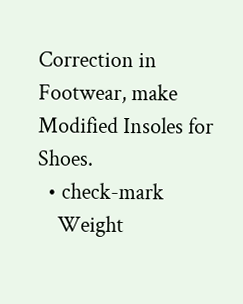Correction in Footwear, make Modified Insoles for Shoes.
  • check-mark
    Weight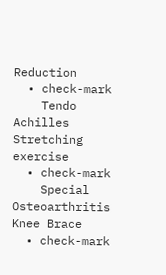Reduction
  • check-mark
    Tendo Achilles Stretching exercise
  • check-mark
    Special Osteoarthritis Knee Brace
  • check-mark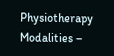Physiotherapy Modalities –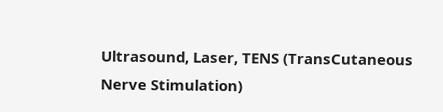Ultrasound, Laser, TENS (TransCutaneous Nerve Stimulation)